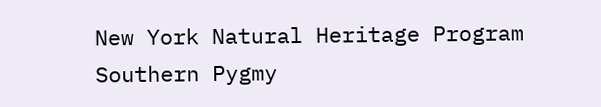New York Natural Heritage Program
Southern Pygmy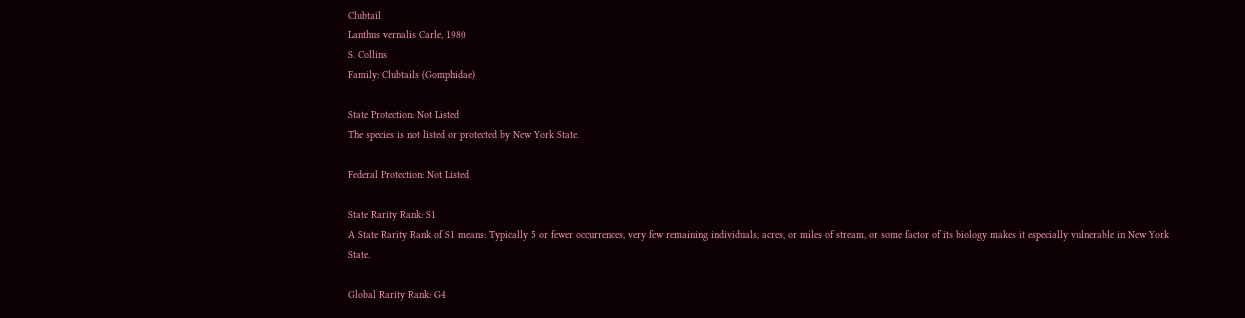Clubtail
Lanthus vernalis Carle, 1980
S. Collins
Family: Clubtails (Gomphidae)

State Protection: Not Listed
The species is not listed or protected by New York State.

Federal Protection: Not Listed

State Rarity Rank: S1
A State Rarity Rank of S1 means: Typically 5 or fewer occurrences, very few remaining individuals, acres, or miles of stream, or some factor of its biology makes it especially vulnerable in New York State.

Global Rarity Rank: G4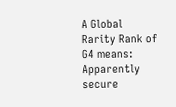A Global Rarity Rank of G4 means: Apparently secure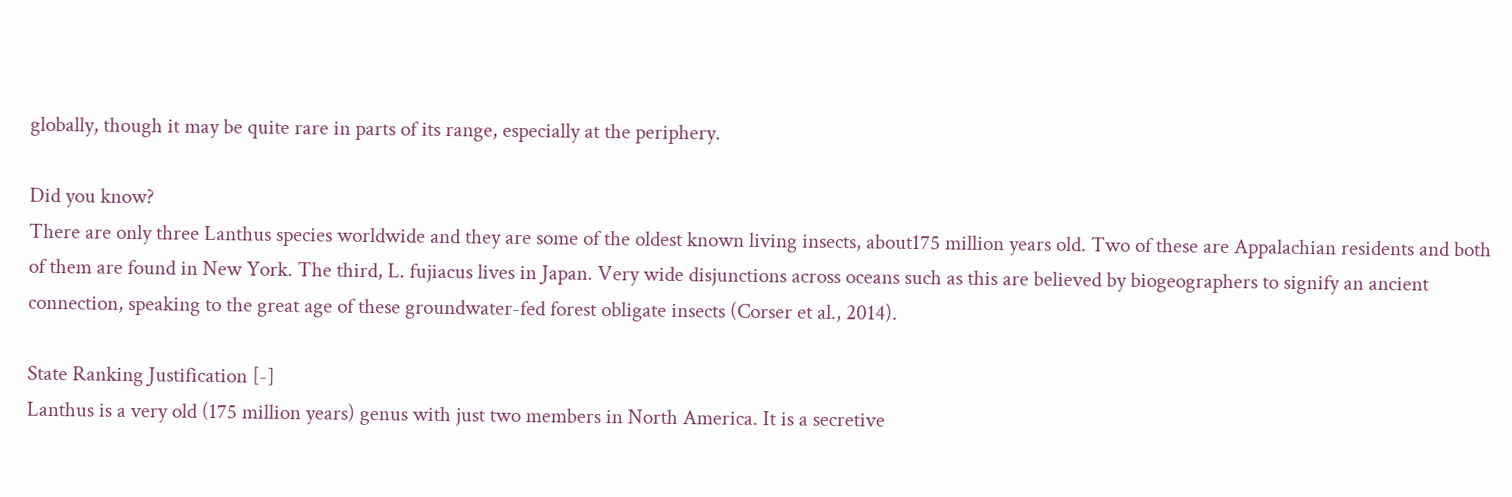globally, though it may be quite rare in parts of its range, especially at the periphery.

Did you know?
There are only three Lanthus species worldwide and they are some of the oldest known living insects, about175 million years old. Two of these are Appalachian residents and both of them are found in New York. The third, L. fujiacus lives in Japan. Very wide disjunctions across oceans such as this are believed by biogeographers to signify an ancient connection, speaking to the great age of these groundwater-fed forest obligate insects (Corser et al., 2014).

State Ranking Justification [-]
Lanthus is a very old (175 million years) genus with just two members in North America. It is a secretive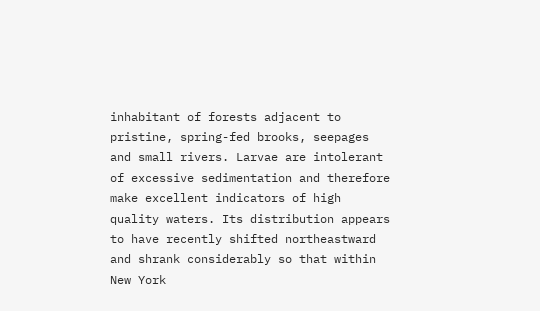inhabitant of forests adjacent to pristine, spring-fed brooks, seepages and small rivers. Larvae are intolerant of excessive sedimentation and therefore make excellent indicators of high quality waters. Its distribution appears to have recently shifted northeastward and shrank considerably so that within New York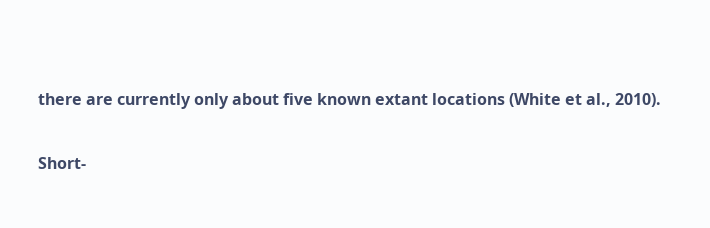there are currently only about five known extant locations (White et al., 2010).

Short-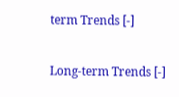term Trends [-]

Long-term Trends [-]